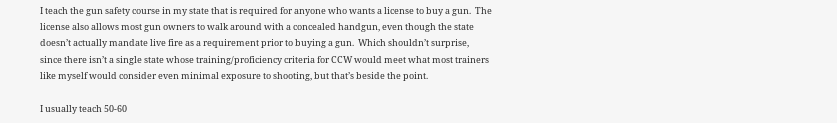I teach the gun safety course in my state that is required for anyone who wants a license to buy a gun.  The license also allows most gun owners to walk around with a concealed handgun, even though the state doesn’t actually mandate live fire as a requirement prior to buying a gun.  Which shouldn’t surprise, since there isn’t a single state whose training/proficiency criteria for CCW would meet what most trainers like myself would consider even minimal exposure to shooting, but that’s beside the point.

I usually teach 50-60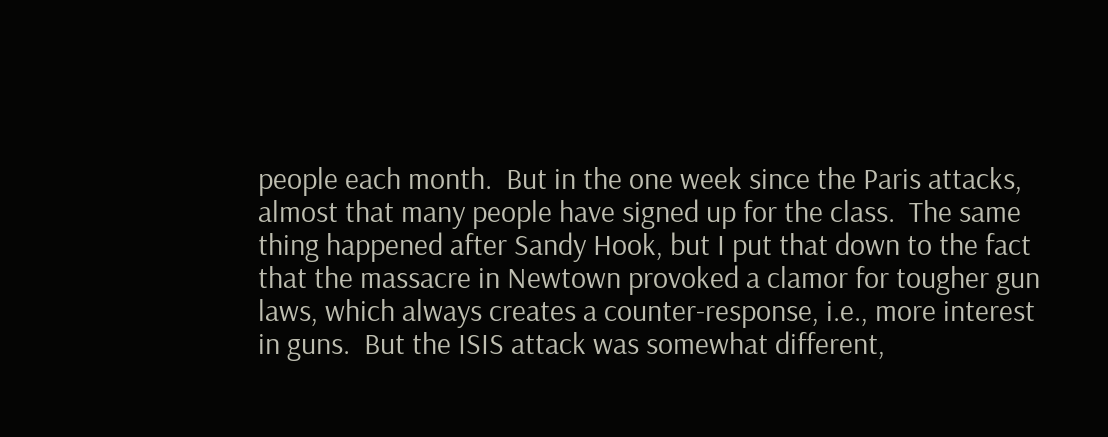people each month.  But in the one week since the Paris attacks, almost that many people have signed up for the class.  The same thing happened after Sandy Hook, but I put that down to the fact that the massacre in Newtown provoked a clamor for tougher gun laws, which always creates a counter-response, i.e., more interest in guns.  But the ISIS attack was somewhat different,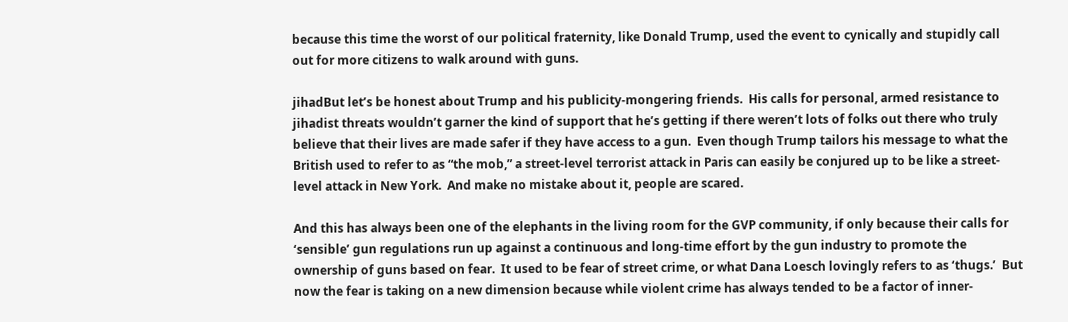because this time the worst of our political fraternity, like Donald Trump, used the event to cynically and stupidly call out for more citizens to walk around with guns.

jihadBut let’s be honest about Trump and his publicity-mongering friends.  His calls for personal, armed resistance to jihadist threats wouldn’t garner the kind of support that he’s getting if there weren’t lots of folks out there who truly believe that their lives are made safer if they have access to a gun.  Even though Trump tailors his message to what the British used to refer to as “the mob,” a street-level terrorist attack in Paris can easily be conjured up to be like a street-level attack in New York.  And make no mistake about it, people are scared.

And this has always been one of the elephants in the living room for the GVP community, if only because their calls for ‘sensible’ gun regulations run up against a continuous and long-time effort by the gun industry to promote the ownership of guns based on fear.  It used to be fear of street crime, or what Dana Loesch lovingly refers to as ‘thugs.’  But now the fear is taking on a new dimension because while violent crime has always tended to be a factor of inner-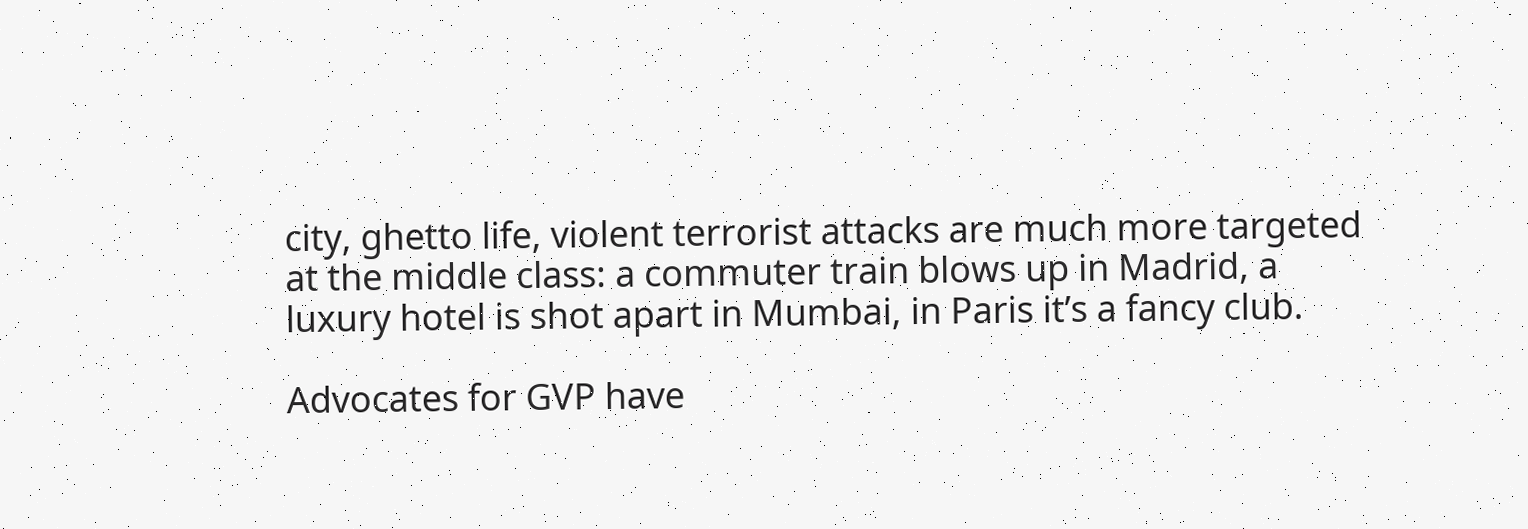city, ghetto life, violent terrorist attacks are much more targeted at the middle class: a commuter train blows up in Madrid, a luxury hotel is shot apart in Mumbai, in Paris it’s a fancy club.

Advocates for GVP have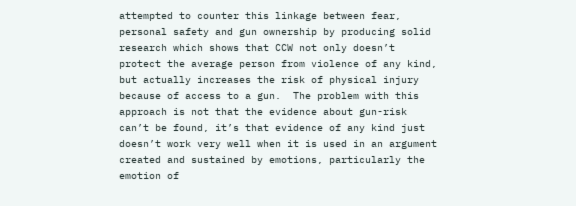attempted to counter this linkage between fear, personal safety and gun ownership by producing solid research which shows that CCW not only doesn’t protect the average person from violence of any kind, but actually increases the risk of physical injury because of access to a gun.  The problem with this approach is not that the evidence about gun-risk can’t be found, it’s that evidence of any kind just doesn’t work very well when it is used in an argument created and sustained by emotions, particularly the emotion of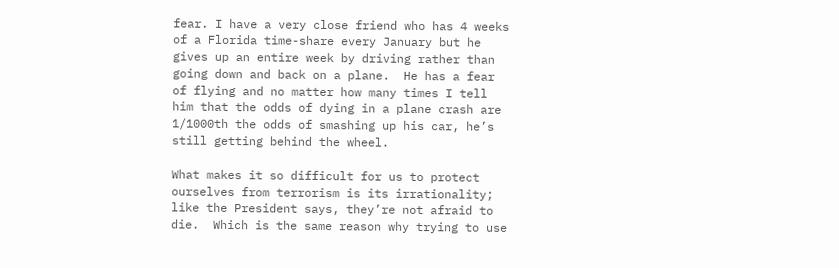fear. I have a very close friend who has 4 weeks of a Florida time-share every January but he gives up an entire week by driving rather than going down and back on a plane.  He has a fear of flying and no matter how many times I tell him that the odds of dying in a plane crash are 1/1000th the odds of smashing up his car, he’s still getting behind the wheel.

What makes it so difficult for us to protect ourselves from terrorism is its irrationality; like the President says, they’re not afraid to die.  Which is the same reason why trying to use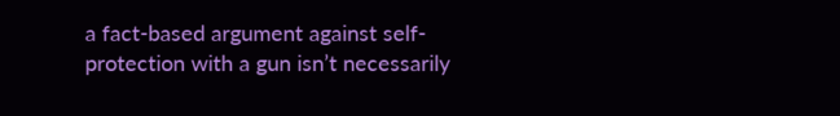a fact-based argument against self-protection with a gun isn’t necessarily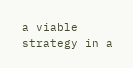a viable strategy in a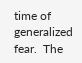time of generalized fear.  The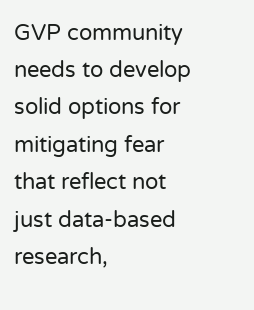GVP community needs to develop solid options for mitigating fear that reflect not just data-based research,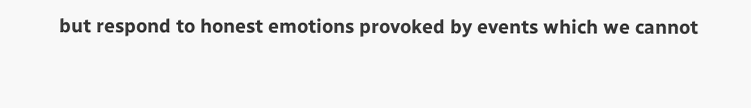but respond to honest emotions provoked by events which we cannot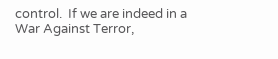control.  If we are indeed in a War Against Terror,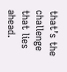that’s the challenge that lies ahead.